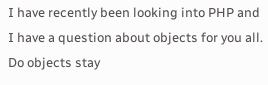I have recently been looking into PHP and I have a question about objects for you all. Do objects stay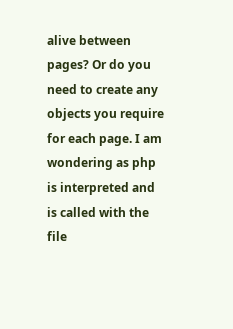alive between pages? Or do you need to create any objects you require for each page. I am wondering as php is interpreted and is called with the file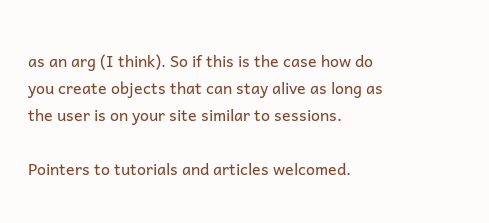as an arg (I think). So if this is the case how do you create objects that can stay alive as long as the user is on your site similar to sessions.

Pointers to tutorials and articles welcomed.